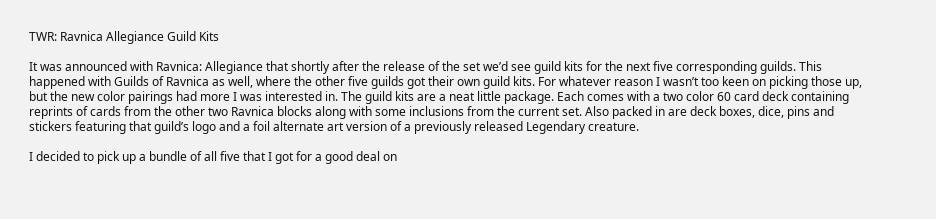TWR: Ravnica Allegiance Guild Kits

It was announced with Ravnica: Allegiance that shortly after the release of the set we’d see guild kits for the next five corresponding guilds. This happened with Guilds of Ravnica as well, where the other five guilds got their own guild kits. For whatever reason I wasn’t too keen on picking those up, but the new color pairings had more I was interested in. The guild kits are a neat little package. Each comes with a two color 60 card deck containing reprints of cards from the other two Ravnica blocks along with some inclusions from the current set. Also packed in are deck boxes, dice, pins and stickers featuring that guild’s logo and a foil alternate art version of a previously released Legendary creature.

I decided to pick up a bundle of all five that I got for a good deal on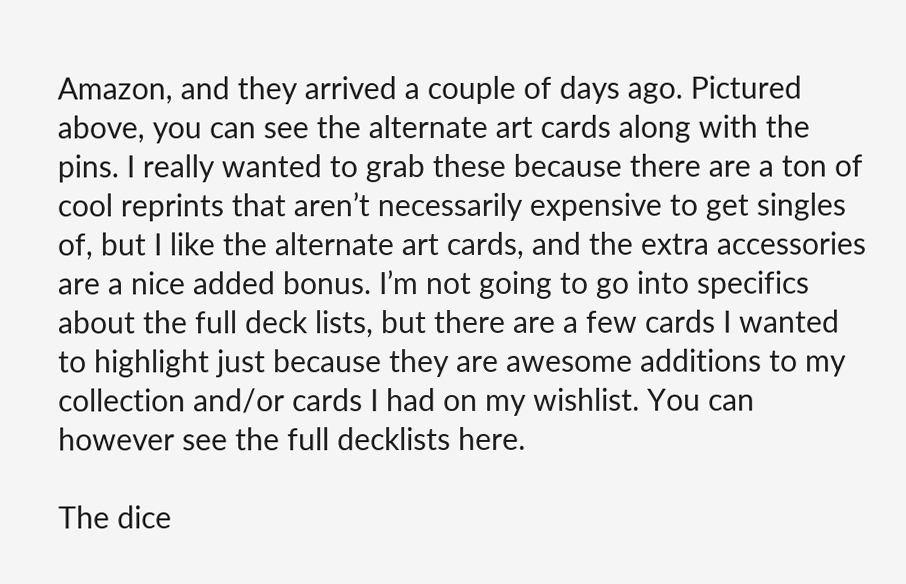Amazon, and they arrived a couple of days ago. Pictured above, you can see the alternate art cards along with the pins. I really wanted to grab these because there are a ton of cool reprints that aren’t necessarily expensive to get singles of, but I like the alternate art cards, and the extra accessories are a nice added bonus. I’m not going to go into specifics about the full deck lists, but there are a few cards I wanted to highlight just because they are awesome additions to my collection and/or cards I had on my wishlist. You can however see the full decklists here.

The dice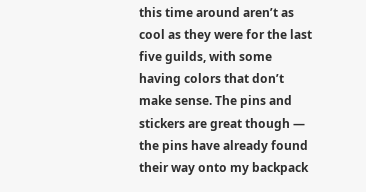this time around aren’t as cool as they were for the last five guilds, with some having colors that don’t make sense. The pins and stickers are great though — the pins have already found their way onto my backpack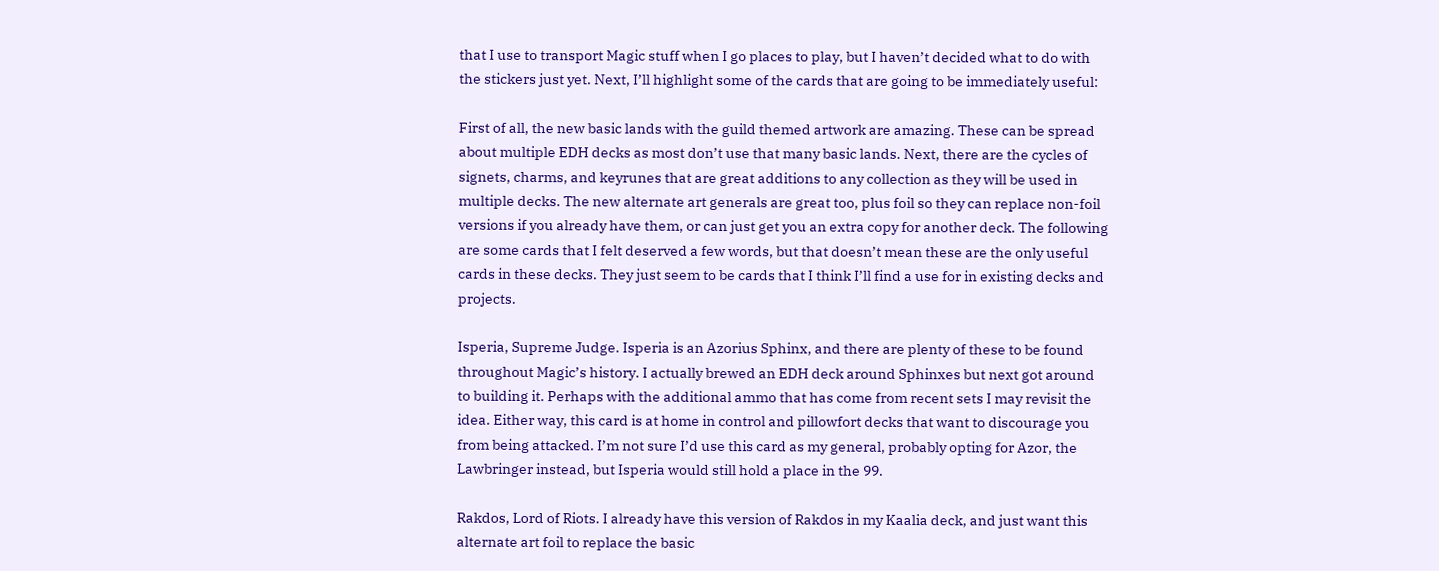that I use to transport Magic stuff when I go places to play, but I haven’t decided what to do with the stickers just yet. Next, I’ll highlight some of the cards that are going to be immediately useful:

First of all, the new basic lands with the guild themed artwork are amazing. These can be spread about multiple EDH decks as most don’t use that many basic lands. Next, there are the cycles of signets, charms, and keyrunes that are great additions to any collection as they will be used in multiple decks. The new alternate art generals are great too, plus foil so they can replace non-foil versions if you already have them, or can just get you an extra copy for another deck. The following are some cards that I felt deserved a few words, but that doesn’t mean these are the only useful cards in these decks. They just seem to be cards that I think I’ll find a use for in existing decks and projects.

Isperia, Supreme Judge. Isperia is an Azorius Sphinx, and there are plenty of these to be found throughout Magic’s history. I actually brewed an EDH deck around Sphinxes but next got around to building it. Perhaps with the additional ammo that has come from recent sets I may revisit the idea. Either way, this card is at home in control and pillowfort decks that want to discourage you from being attacked. I’m not sure I’d use this card as my general, probably opting for Azor, the Lawbringer instead, but Isperia would still hold a place in the 99.

Rakdos, Lord of Riots. I already have this version of Rakdos in my Kaalia deck, and just want this alternate art foil to replace the basic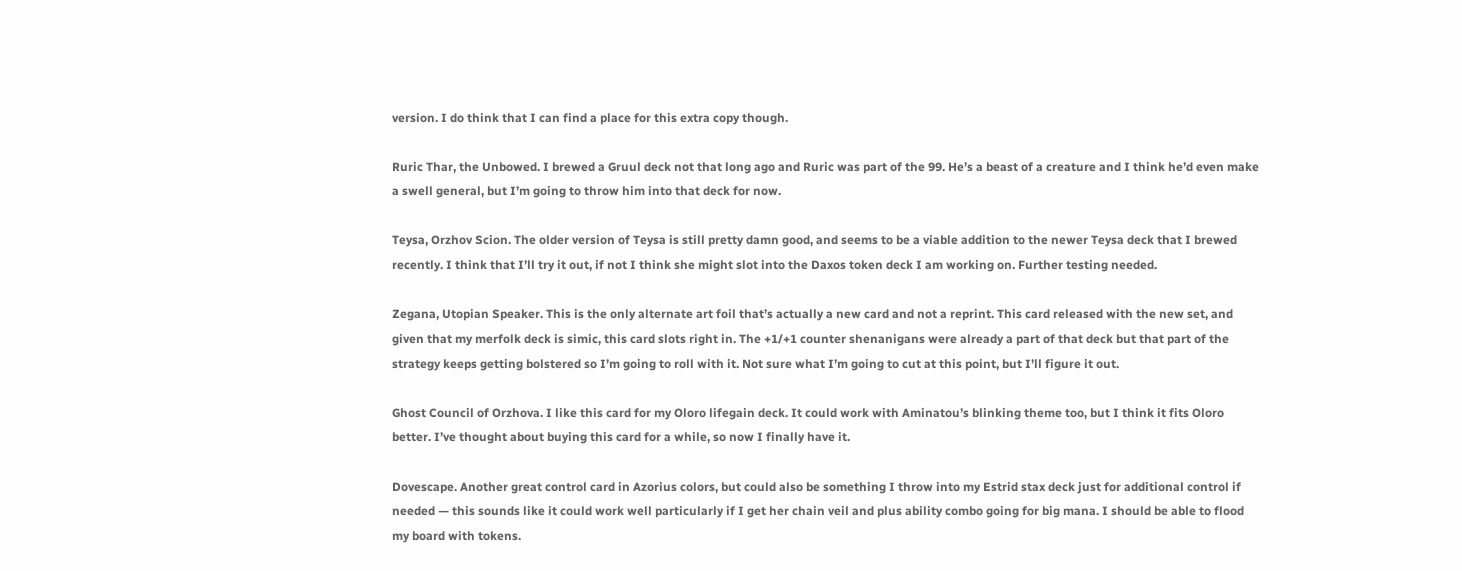version. I do think that I can find a place for this extra copy though.

Ruric Thar, the Unbowed. I brewed a Gruul deck not that long ago and Ruric was part of the 99. He’s a beast of a creature and I think he’d even make a swell general, but I’m going to throw him into that deck for now.

Teysa, Orzhov Scion. The older version of Teysa is still pretty damn good, and seems to be a viable addition to the newer Teysa deck that I brewed recently. I think that I’ll try it out, if not I think she might slot into the Daxos token deck I am working on. Further testing needed.

Zegana, Utopian Speaker. This is the only alternate art foil that’s actually a new card and not a reprint. This card released with the new set, and given that my merfolk deck is simic, this card slots right in. The +1/+1 counter shenanigans were already a part of that deck but that part of the strategy keeps getting bolstered so I’m going to roll with it. Not sure what I’m going to cut at this point, but I’ll figure it out.

Ghost Council of Orzhova. I like this card for my Oloro lifegain deck. It could work with Aminatou’s blinking theme too, but I think it fits Oloro better. I’ve thought about buying this card for a while, so now I finally have it.

Dovescape. Another great control card in Azorius colors, but could also be something I throw into my Estrid stax deck just for additional control if needed — this sounds like it could work well particularly if I get her chain veil and plus ability combo going for big mana. I should be able to flood my board with tokens.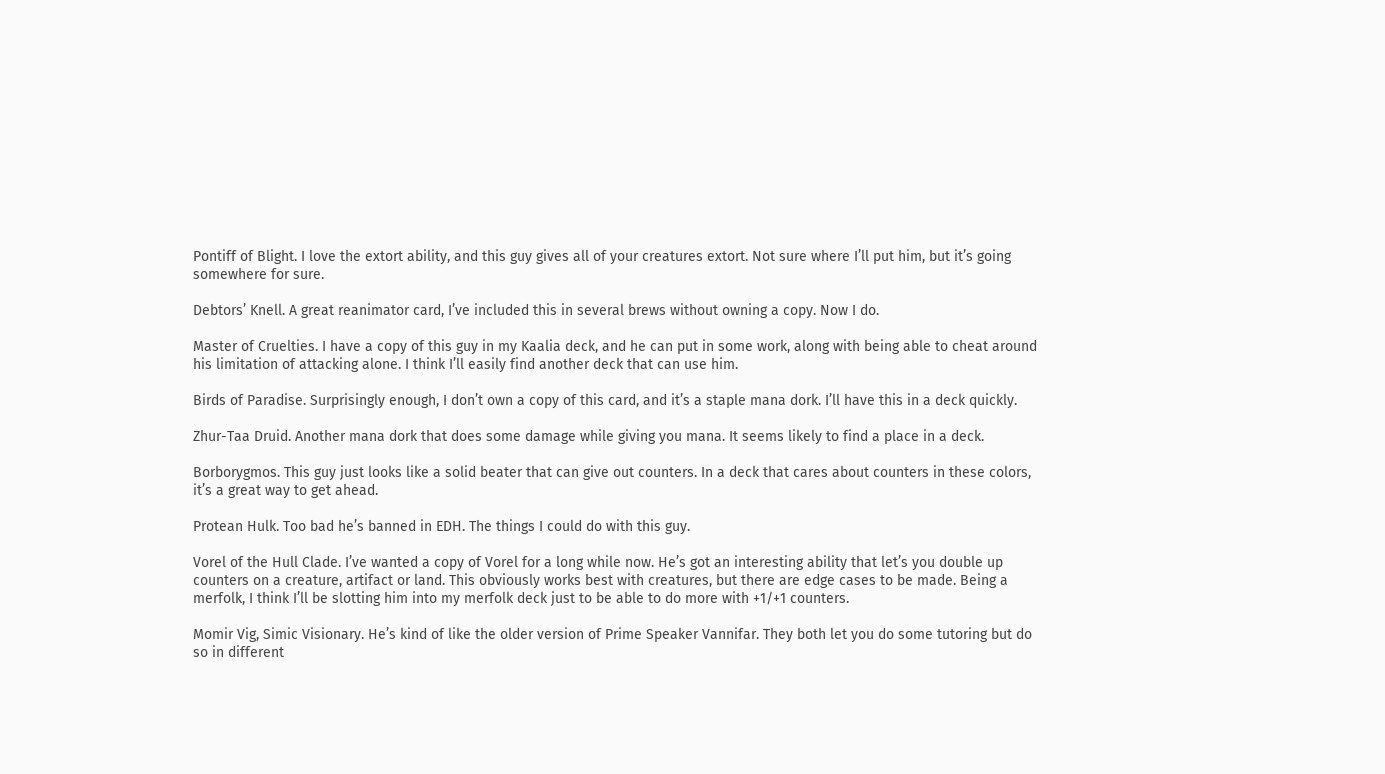Pontiff of Blight. I love the extort ability, and this guy gives all of your creatures extort. Not sure where I’ll put him, but it’s going somewhere for sure.

Debtors’ Knell. A great reanimator card, I’ve included this in several brews without owning a copy. Now I do.

Master of Cruelties. I have a copy of this guy in my Kaalia deck, and he can put in some work, along with being able to cheat around his limitation of attacking alone. I think I’ll easily find another deck that can use him.

Birds of Paradise. Surprisingly enough, I don’t own a copy of this card, and it’s a staple mana dork. I’ll have this in a deck quickly.

Zhur-Taa Druid. Another mana dork that does some damage while giving you mana. It seems likely to find a place in a deck.

Borborygmos. This guy just looks like a solid beater that can give out counters. In a deck that cares about counters in these colors, it’s a great way to get ahead.

Protean Hulk. Too bad he’s banned in EDH. The things I could do with this guy.

Vorel of the Hull Clade. I’ve wanted a copy of Vorel for a long while now. He’s got an interesting ability that let’s you double up counters on a creature, artifact or land. This obviously works best with creatures, but there are edge cases to be made. Being a merfolk, I think I’ll be slotting him into my merfolk deck just to be able to do more with +1/+1 counters.

Momir Vig, Simic Visionary. He’s kind of like the older version of Prime Speaker Vannifar. They both let you do some tutoring but do so in different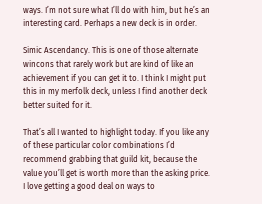ways. I’m not sure what I’ll do with him, but he’s an interesting card. Perhaps a new deck is in order.

Simic Ascendancy. This is one of those alternate wincons that rarely work but are kind of like an achievement if you can get it to. I think I might put this in my merfolk deck, unless I find another deck better suited for it.

That’s all I wanted to highlight today. If you like any of these particular color combinations I’d recommend grabbing that guild kit, because the value you’ll get is worth more than the asking price. I love getting a good deal on ways to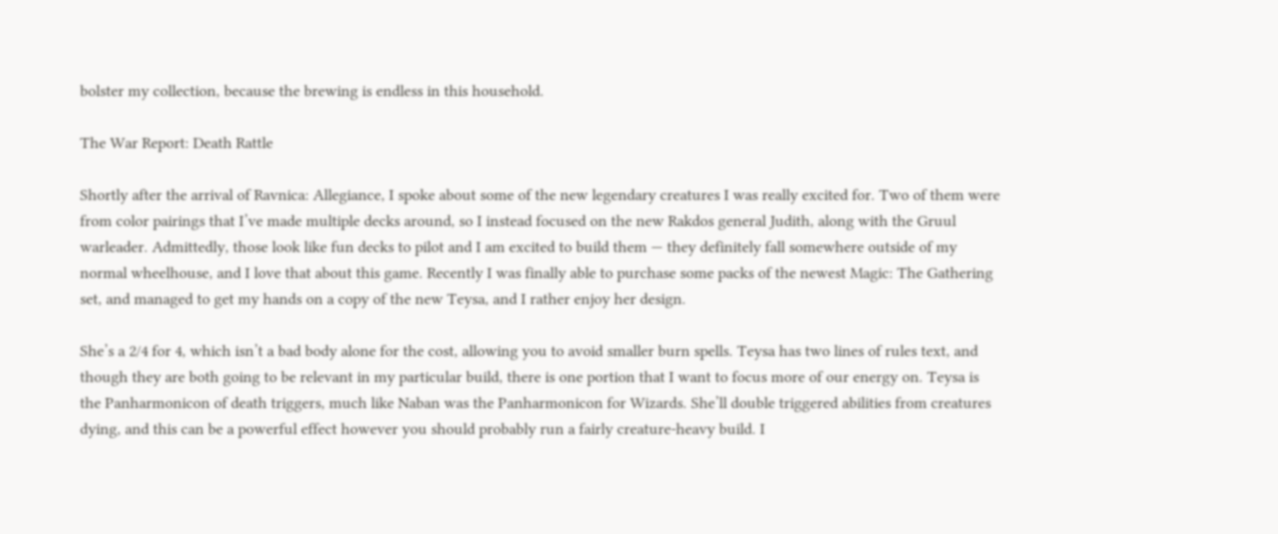bolster my collection, because the brewing is endless in this household.

The War Report: Death Rattle

Shortly after the arrival of Ravnica: Allegiance, I spoke about some of the new legendary creatures I was really excited for. Two of them were from color pairings that I’ve made multiple decks around, so I instead focused on the new Rakdos general Judith, along with the Gruul warleader. Admittedly, those look like fun decks to pilot and I am excited to build them — they definitely fall somewhere outside of my normal wheelhouse, and I love that about this game. Recently I was finally able to purchase some packs of the newest Magic: The Gathering set, and managed to get my hands on a copy of the new Teysa, and I rather enjoy her design.

She’s a 2/4 for 4, which isn’t a bad body alone for the cost, allowing you to avoid smaller burn spells. Teysa has two lines of rules text, and though they are both going to be relevant in my particular build, there is one portion that I want to focus more of our energy on. Teysa is the Panharmonicon of death triggers, much like Naban was the Panharmonicon for Wizards. She’ll double triggered abilities from creatures dying, and this can be a powerful effect however you should probably run a fairly creature-heavy build. I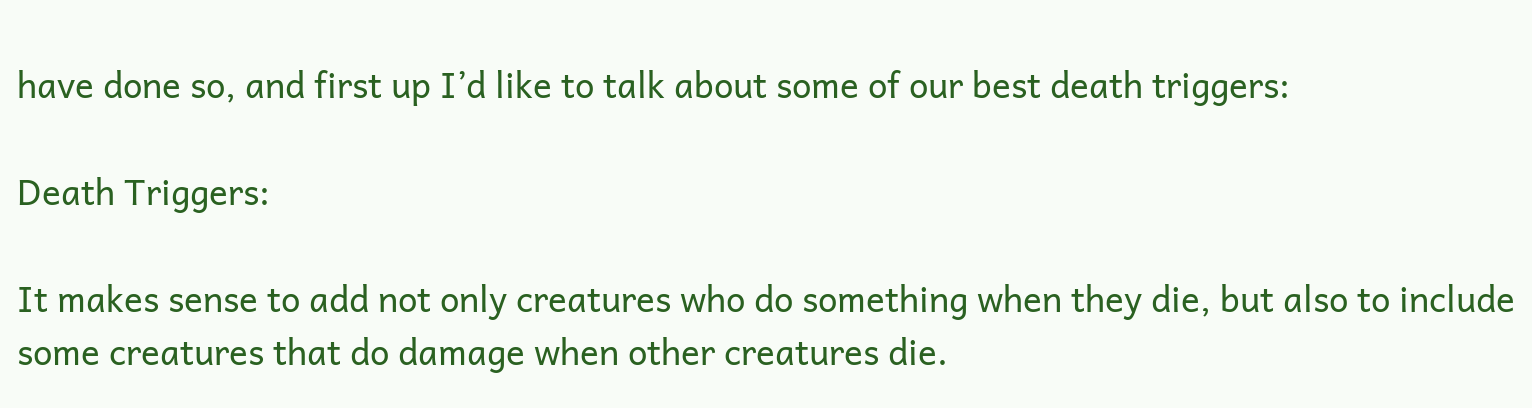have done so, and first up I’d like to talk about some of our best death triggers:

Death Triggers:

It makes sense to add not only creatures who do something when they die, but also to include some creatures that do damage when other creatures die.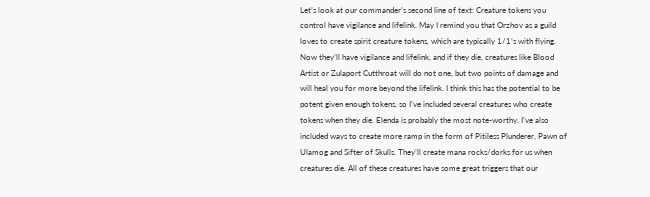Let’s look at our commander’s second line of text: Creature tokens you control have vigilance and lifelink. May I remind you that Orzhov as a guild loves to create spirit creature tokens, which are typically 1/1’s with flying. Now they’ll have vigilance and lifelink, and if they die, creatures like Blood Artist or Zulaport Cutthroat will do not one, but two points of damage and will heal you for more beyond the lifelink. I think this has the potential to be potent given enough tokens, so I’ve included several creatures who create tokens when they die. Elenda is probably the most note-worthy. I’ve also included ways to create more ramp in the form of Pitiless Plunderer, Pawn of Ulamog and Sifter of Skulls. They’ll create mana rocks/dorks for us when creatures die. All of these creatures have some great triggers that our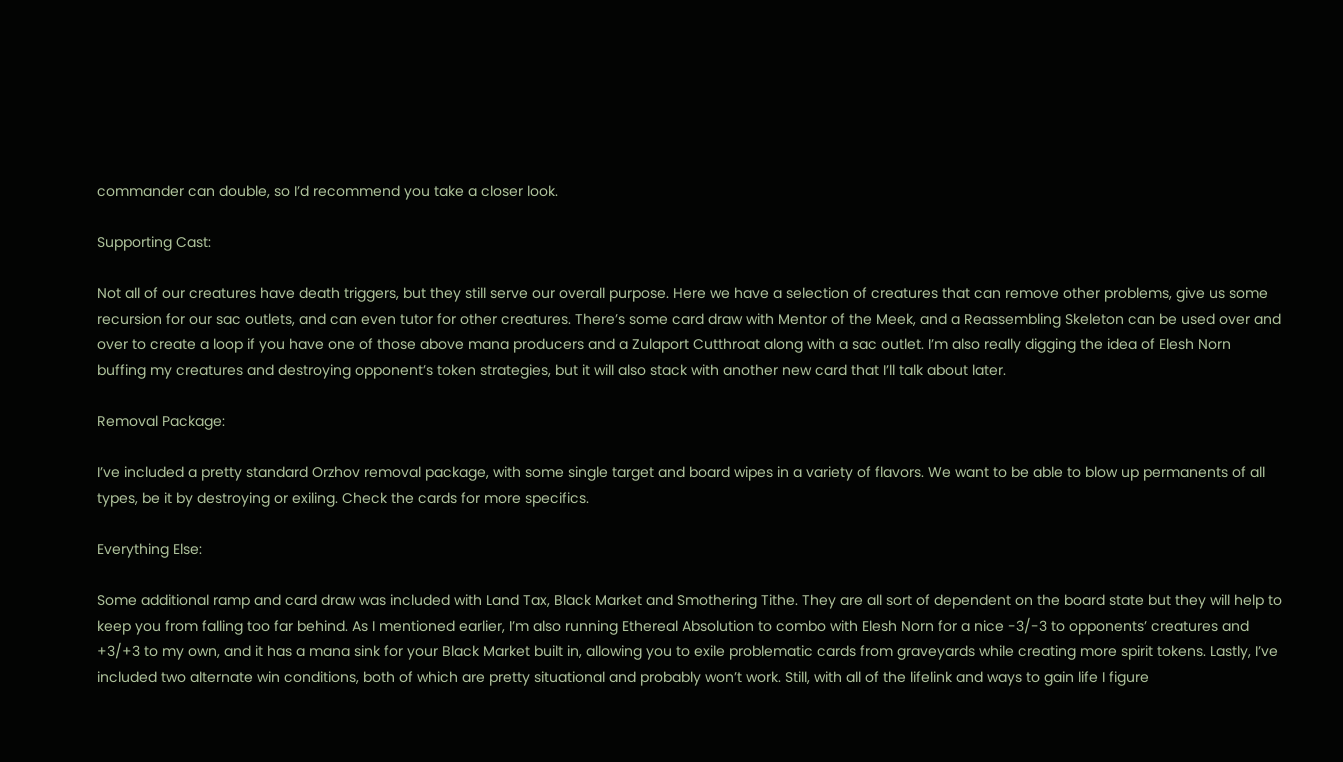commander can double, so I’d recommend you take a closer look.

Supporting Cast:

Not all of our creatures have death triggers, but they still serve our overall purpose. Here we have a selection of creatures that can remove other problems, give us some recursion for our sac outlets, and can even tutor for other creatures. There’s some card draw with Mentor of the Meek, and a Reassembling Skeleton can be used over and over to create a loop if you have one of those above mana producers and a Zulaport Cutthroat along with a sac outlet. I’m also really digging the idea of Elesh Norn buffing my creatures and destroying opponent’s token strategies, but it will also stack with another new card that I’ll talk about later.

Removal Package:

I’ve included a pretty standard Orzhov removal package, with some single target and board wipes in a variety of flavors. We want to be able to blow up permanents of all types, be it by destroying or exiling. Check the cards for more specifics.

Everything Else:

Some additional ramp and card draw was included with Land Tax, Black Market and Smothering Tithe. They are all sort of dependent on the board state but they will help to keep you from falling too far behind. As I mentioned earlier, I’m also running Ethereal Absolution to combo with Elesh Norn for a nice -3/-3 to opponents’ creatures and +3/+3 to my own, and it has a mana sink for your Black Market built in, allowing you to exile problematic cards from graveyards while creating more spirit tokens. Lastly, I’ve included two alternate win conditions, both of which are pretty situational and probably won’t work. Still, with all of the lifelink and ways to gain life I figure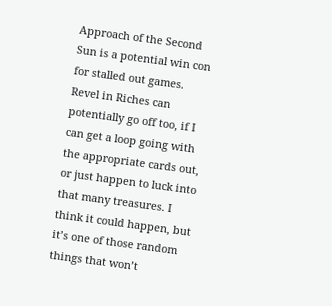Approach of the Second Sun is a potential win con for stalled out games. Revel in Riches can potentially go off too, if I can get a loop going with the appropriate cards out, or just happen to luck into that many treasures. I think it could happen, but it’s one of those random things that won’t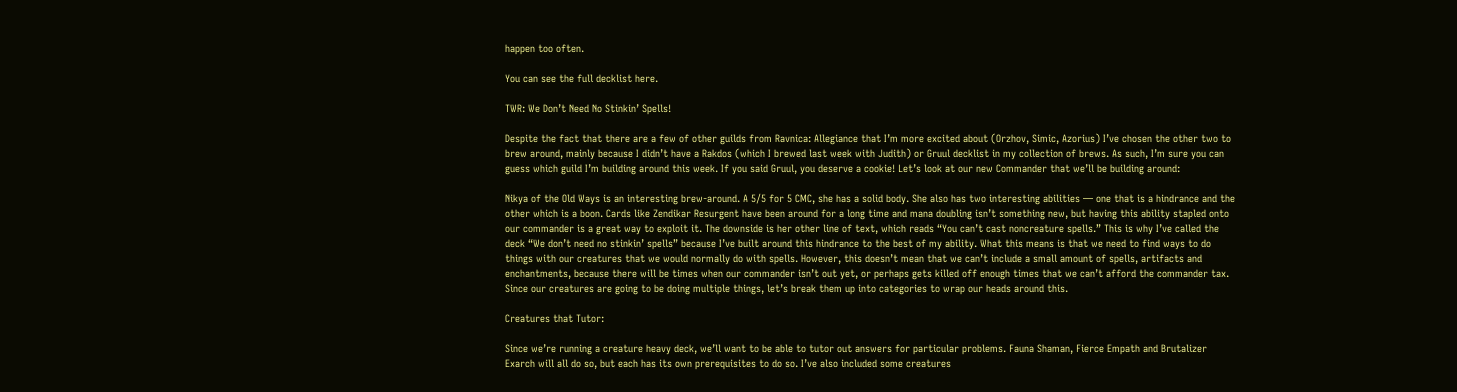happen too often.

You can see the full decklist here.

TWR: We Don’t Need No Stinkin’ Spells!

Despite the fact that there are a few of other guilds from Ravnica: Allegiance that I’m more excited about (Orzhov, Simic, Azorius) I’ve chosen the other two to brew around, mainly because I didn’t have a Rakdos (which I brewed last week with Judith) or Gruul decklist in my collection of brews. As such, I’m sure you can guess which guild I’m building around this week. If you said Gruul, you deserve a cookie! Let’s look at our new Commander that we’ll be building around:

Nikya of the Old Ways is an interesting brew-around. A 5/5 for 5 CMC, she has a solid body. She also has two interesting abilities — one that is a hindrance and the other which is a boon. Cards like Zendikar Resurgent have been around for a long time and mana doubling isn’t something new, but having this ability stapled onto our commander is a great way to exploit it. The downside is her other line of text, which reads “You can’t cast noncreature spells.” This is why I’ve called the deck “We don’t need no stinkin’ spells” because I’ve built around this hindrance to the best of my ability. What this means is that we need to find ways to do things with our creatures that we would normally do with spells. However, this doesn’t mean that we can’t include a small amount of spells, artifacts and enchantments, because there will be times when our commander isn’t out yet, or perhaps gets killed off enough times that we can’t afford the commander tax. Since our creatures are going to be doing multiple things, let’s break them up into categories to wrap our heads around this.

Creatures that Tutor:

Since we’re running a creature heavy deck, we’ll want to be able to tutor out answers for particular problems. Fauna Shaman, Fierce Empath and Brutalizer Exarch will all do so, but each has its own prerequisites to do so. I’ve also included some creatures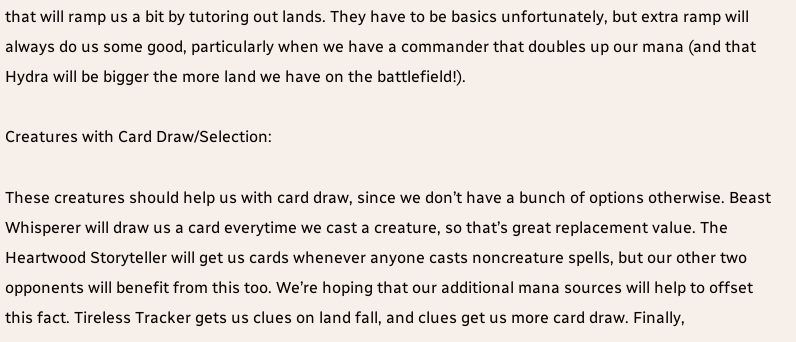that will ramp us a bit by tutoring out lands. They have to be basics unfortunately, but extra ramp will always do us some good, particularly when we have a commander that doubles up our mana (and that Hydra will be bigger the more land we have on the battlefield!).

Creatures with Card Draw/Selection:

These creatures should help us with card draw, since we don’t have a bunch of options otherwise. Beast Whisperer will draw us a card everytime we cast a creature, so that’s great replacement value. The Heartwood Storyteller will get us cards whenever anyone casts noncreature spells, but our other two opponents will benefit from this too. We’re hoping that our additional mana sources will help to offset this fact. Tireless Tracker gets us clues on land fall, and clues get us more card draw. Finally,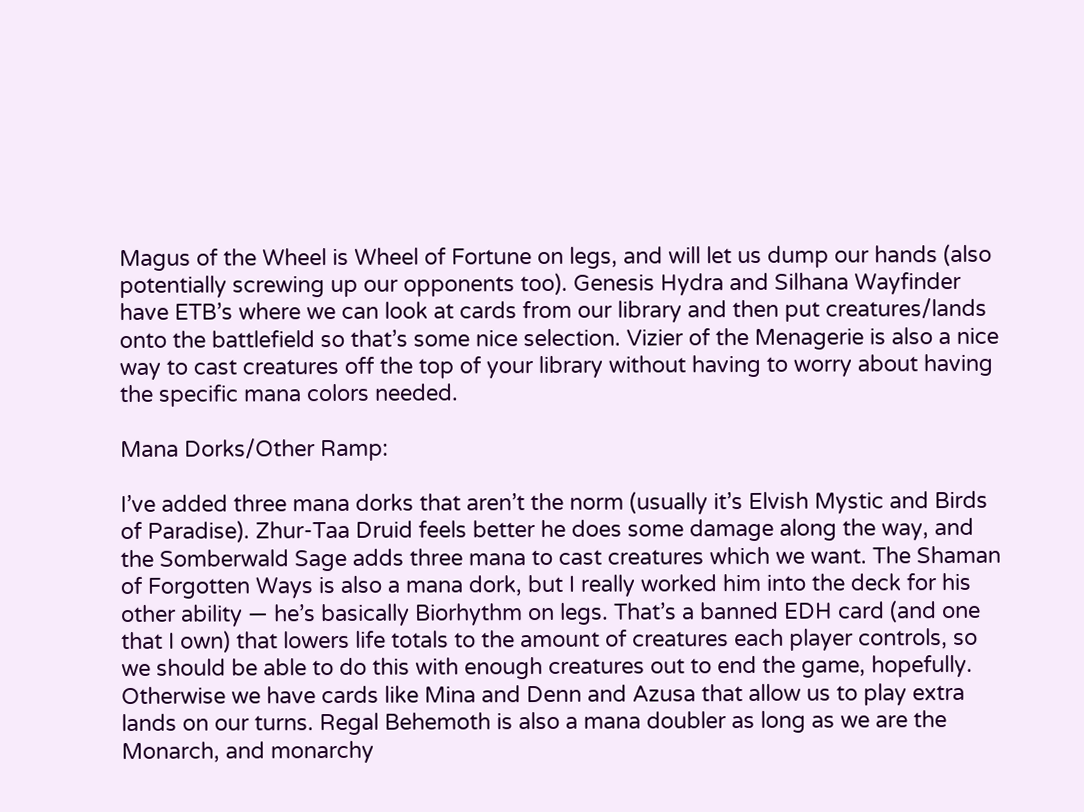Magus of the Wheel is Wheel of Fortune on legs, and will let us dump our hands (also potentially screwing up our opponents too). Genesis Hydra and Silhana Wayfinder have ETB’s where we can look at cards from our library and then put creatures/lands onto the battlefield so that’s some nice selection. Vizier of the Menagerie is also a nice way to cast creatures off the top of your library without having to worry about having the specific mana colors needed.

Mana Dorks/Other Ramp:

I’ve added three mana dorks that aren’t the norm (usually it’s Elvish Mystic and Birds of Paradise). Zhur-Taa Druid feels better he does some damage along the way, and the Somberwald Sage adds three mana to cast creatures which we want. The Shaman of Forgotten Ways is also a mana dork, but I really worked him into the deck for his other ability — he’s basically Biorhythm on legs. That’s a banned EDH card (and one that I own) that lowers life totals to the amount of creatures each player controls, so we should be able to do this with enough creatures out to end the game, hopefully. Otherwise we have cards like Mina and Denn and Azusa that allow us to play extra lands on our turns. Regal Behemoth is also a mana doubler as long as we are the Monarch, and monarchy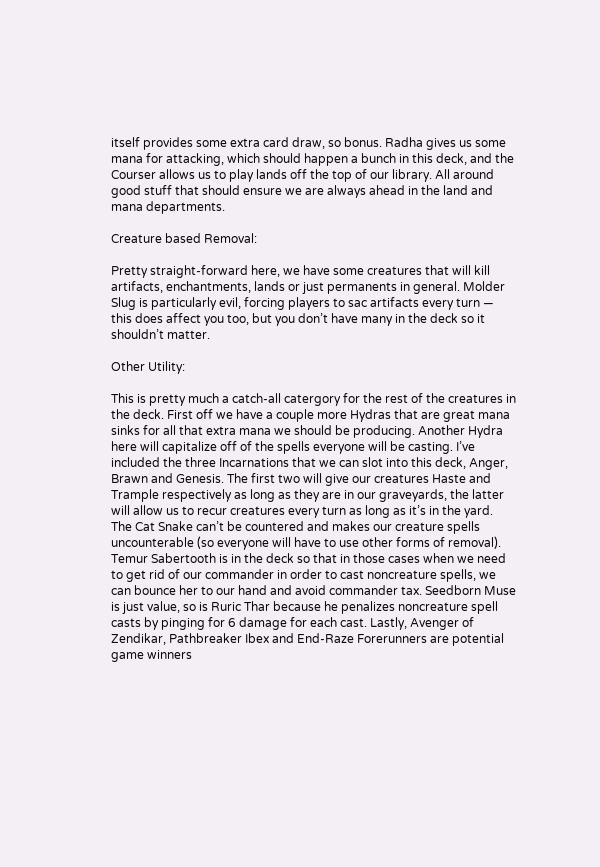itself provides some extra card draw, so bonus. Radha gives us some mana for attacking, which should happen a bunch in this deck, and the Courser allows us to play lands off the top of our library. All around good stuff that should ensure we are always ahead in the land and mana departments.

Creature based Removal:

Pretty straight-forward here, we have some creatures that will kill artifacts, enchantments, lands or just permanents in general. Molder Slug is particularly evil, forcing players to sac artifacts every turn — this does affect you too, but you don’t have many in the deck so it shouldn’t matter.

Other Utility:

This is pretty much a catch-all catergory for the rest of the creatures in the deck. First off we have a couple more Hydras that are great mana sinks for all that extra mana we should be producing. Another Hydra here will capitalize off of the spells everyone will be casting. I’ve included the three Incarnations that we can slot into this deck, Anger, Brawn and Genesis. The first two will give our creatures Haste and Trample respectively as long as they are in our graveyards, the latter will allow us to recur creatures every turn as long as it’s in the yard. The Cat Snake can’t be countered and makes our creature spells uncounterable (so everyone will have to use other forms of removal). Temur Sabertooth is in the deck so that in those cases when we need to get rid of our commander in order to cast noncreature spells, we can bounce her to our hand and avoid commander tax. Seedborn Muse is just value, so is Ruric Thar because he penalizes noncreature spell casts by pinging for 6 damage for each cast. Lastly, Avenger of Zendikar, Pathbreaker Ibex and End-Raze Forerunners are potential game winners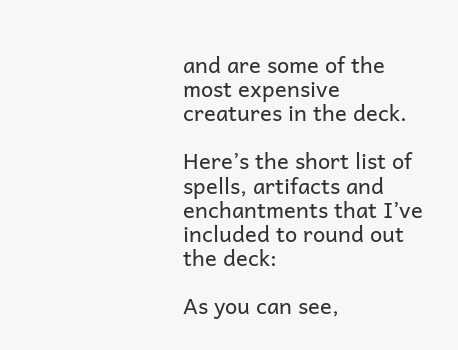and are some of the most expensive creatures in the deck.

Here’s the short list of spells, artifacts and enchantments that I’ve included to round out the deck:

As you can see,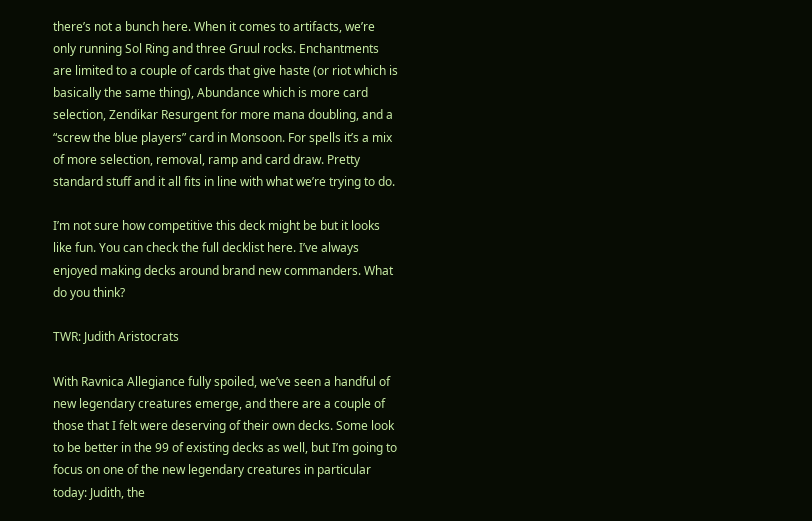there’s not a bunch here. When it comes to artifacts, we’re only running Sol Ring and three Gruul rocks. Enchantments are limited to a couple of cards that give haste (or riot which is basically the same thing), Abundance which is more card selection, Zendikar Resurgent for more mana doubling, and a “screw the blue players” card in Monsoon. For spells it’s a mix of more selection, removal, ramp and card draw. Pretty standard stuff and it all fits in line with what we’re trying to do.

I’m not sure how competitive this deck might be but it looks like fun. You can check the full decklist here. I’ve always enjoyed making decks around brand new commanders. What do you think?

TWR: Judith Aristocrats

With Ravnica Allegiance fully spoiled, we’ve seen a handful of new legendary creatures emerge, and there are a couple of those that I felt were deserving of their own decks. Some look to be better in the 99 of existing decks as well, but I’m going to focus on one of the new legendary creatures in particular today: Judith, the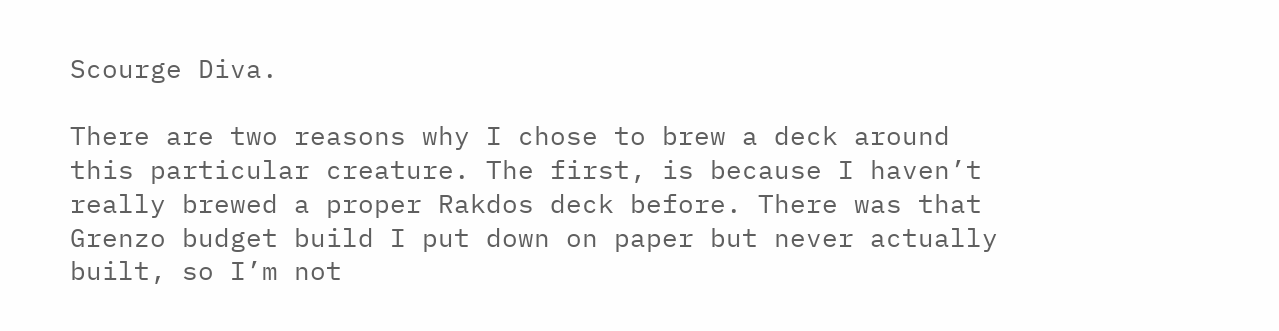Scourge Diva.

There are two reasons why I chose to brew a deck around this particular creature. The first, is because I haven’t really brewed a proper Rakdos deck before. There was that Grenzo budget build I put down on paper but never actually built, so I’m not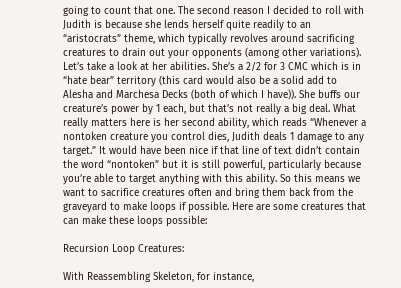going to count that one. The second reason I decided to roll with Judith is because she lends herself quite readily to an “aristocrats” theme, which typically revolves around sacrificing creatures to drain out your opponents (among other variations). Let’s take a look at her abilities. She’s a 2/2 for 3 CMC which is in “hate bear” territory (this card would also be a solid add to Alesha and Marchesa Decks (both of which I have)). She buffs our creature’s power by 1 each, but that’s not really a big deal. What really matters here is her second ability, which reads “Whenever a nontoken creature you control dies, Judith deals 1 damage to any target.” It would have been nice if that line of text didn’t contain the word “nontoken” but it is still powerful, particularly because you’re able to target anything with this ability. So this means we want to sacrifice creatures often and bring them back from the graveyard to make loops if possible. Here are some creatures that can make these loops possible:

Recursion Loop Creatures:

With Reassembling Skeleton, for instance,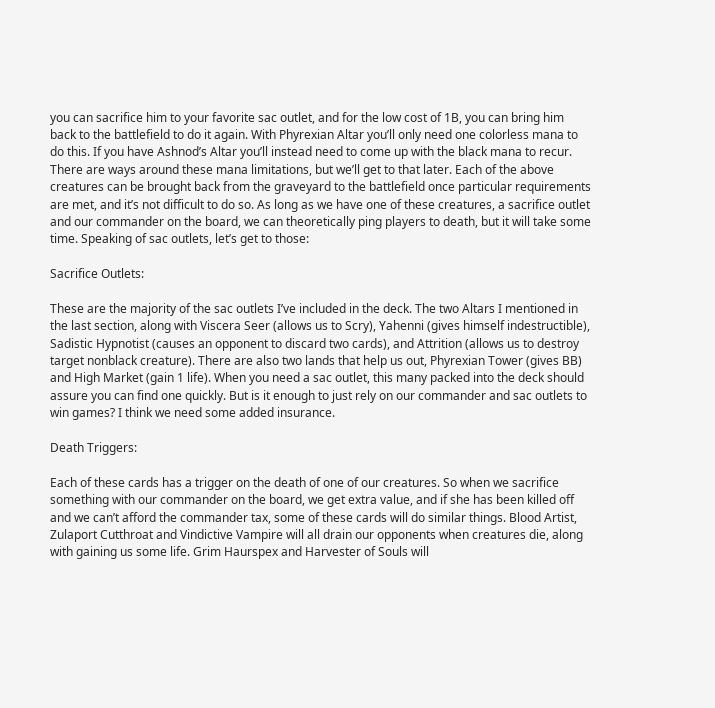you can sacrifice him to your favorite sac outlet, and for the low cost of 1B, you can bring him back to the battlefield to do it again. With Phyrexian Altar you’ll only need one colorless mana to do this. If you have Ashnod’s Altar you’ll instead need to come up with the black mana to recur. There are ways around these mana limitations, but we’ll get to that later. Each of the above creatures can be brought back from the graveyard to the battlefield once particular requirements are met, and it’s not difficult to do so. As long as we have one of these creatures, a sacrifice outlet and our commander on the board, we can theoretically ping players to death, but it will take some time. Speaking of sac outlets, let’s get to those:

Sacrifice Outlets:

These are the majority of the sac outlets I’ve included in the deck. The two Altars I mentioned in the last section, along with Viscera Seer (allows us to Scry), Yahenni (gives himself indestructible), Sadistic Hypnotist (causes an opponent to discard two cards), and Attrition (allows us to destroy target nonblack creature). There are also two lands that help us out, Phyrexian Tower (gives BB) and High Market (gain 1 life). When you need a sac outlet, this many packed into the deck should assure you can find one quickly. But is it enough to just rely on our commander and sac outlets to win games? I think we need some added insurance.

Death Triggers:

Each of these cards has a trigger on the death of one of our creatures. So when we sacrifice something with our commander on the board, we get extra value, and if she has been killed off and we can’t afford the commander tax, some of these cards will do similar things. Blood Artist, Zulaport Cutthroat and Vindictive Vampire will all drain our opponents when creatures die, along with gaining us some life. Grim Haurspex and Harvester of Souls will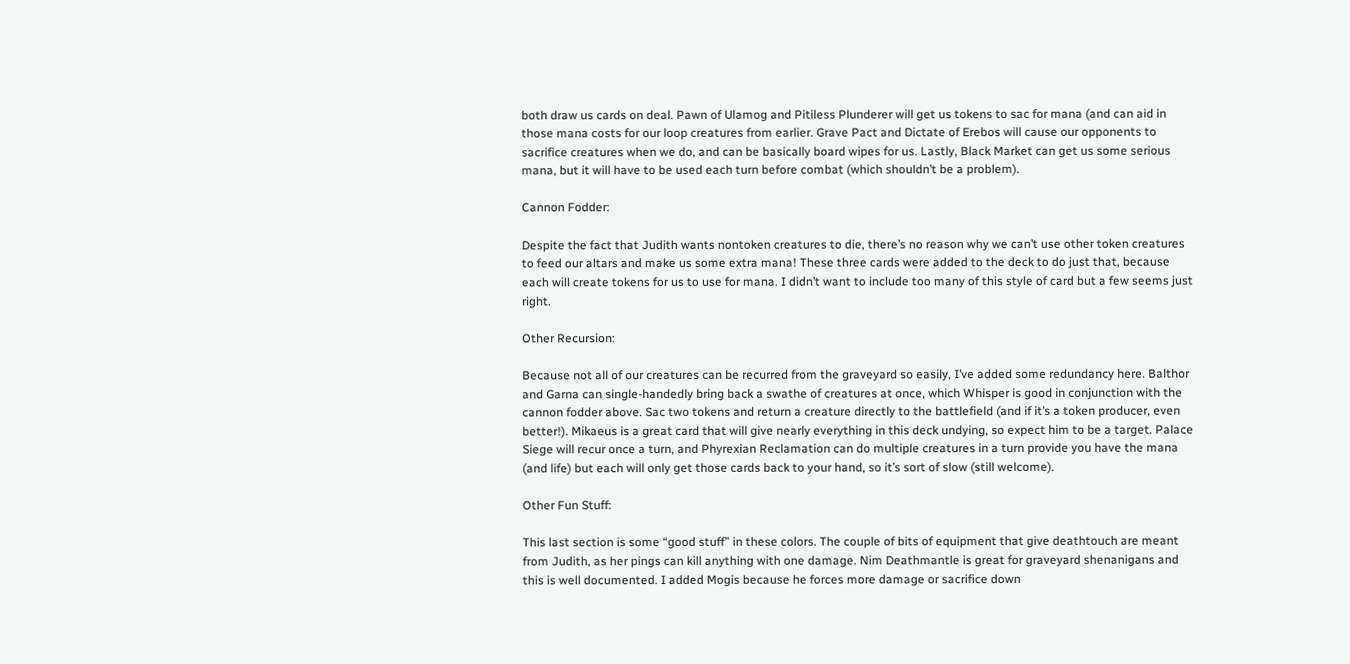both draw us cards on deal. Pawn of Ulamog and Pitiless Plunderer will get us tokens to sac for mana (and can aid in those mana costs for our loop creatures from earlier. Grave Pact and Dictate of Erebos will cause our opponents to sacrifice creatures when we do, and can be basically board wipes for us. Lastly, Black Market can get us some serious mana, but it will have to be used each turn before combat (which shouldn’t be a problem).

Cannon Fodder:

Despite the fact that Judith wants nontoken creatures to die, there’s no reason why we can’t use other token creatures to feed our altars and make us some extra mana! These three cards were added to the deck to do just that, because each will create tokens for us to use for mana. I didn’t want to include too many of this style of card but a few seems just right.

Other Recursion:

Because not all of our creatures can be recurred from the graveyard so easily, I’ve added some redundancy here. Balthor and Garna can single-handedly bring back a swathe of creatures at once, which Whisper is good in conjunction with the cannon fodder above. Sac two tokens and return a creature directly to the battlefield (and if it’s a token producer, even better!). Mikaeus is a great card that will give nearly everything in this deck undying, so expect him to be a target. Palace Siege will recur once a turn, and Phyrexian Reclamation can do multiple creatures in a turn provide you have the mana (and life) but each will only get those cards back to your hand, so it’s sort of slow (still welcome).

Other Fun Stuff:

This last section is some “good stuff” in these colors. The couple of bits of equipment that give deathtouch are meant from Judith, as her pings can kill anything with one damage. Nim Deathmantle is great for graveyard shenanigans and this is well documented. I added Mogis because he forces more damage or sacrifice down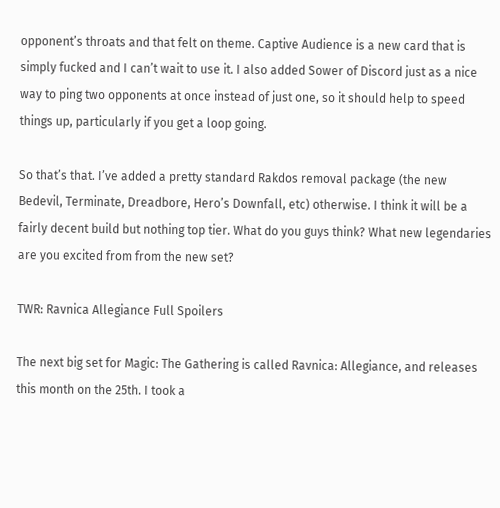opponent’s throats and that felt on theme. Captive Audience is a new card that is simply fucked and I can’t wait to use it. I also added Sower of Discord just as a nice way to ping two opponents at once instead of just one, so it should help to speed things up, particularly if you get a loop going.

So that’s that. I’ve added a pretty standard Rakdos removal package (the new Bedevil, Terminate, Dreadbore, Hero’s Downfall, etc) otherwise. I think it will be a fairly decent build but nothing top tier. What do you guys think? What new legendaries are you excited from from the new set?

TWR: Ravnica Allegiance Full Spoilers

The next big set for Magic: The Gathering is called Ravnica: Allegiance, and releases this month on the 25th. I took a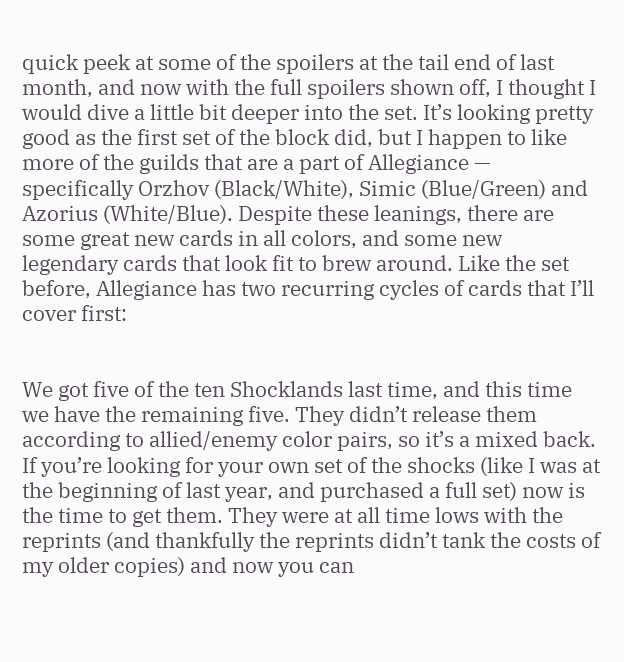quick peek at some of the spoilers at the tail end of last month, and now with the full spoilers shown off, I thought I would dive a little bit deeper into the set. It’s looking pretty good as the first set of the block did, but I happen to like more of the guilds that are a part of Allegiance — specifically Orzhov (Black/White), Simic (Blue/Green) and Azorius (White/Blue). Despite these leanings, there are some great new cards in all colors, and some new legendary cards that look fit to brew around. Like the set before, Allegiance has two recurring cycles of cards that I’ll cover first:


We got five of the ten Shocklands last time, and this time we have the remaining five. They didn’t release them according to allied/enemy color pairs, so it’s a mixed back. If you’re looking for your own set of the shocks (like I was at the beginning of last year, and purchased a full set) now is the time to get them. They were at all time lows with the reprints (and thankfully the reprints didn’t tank the costs of my older copies) and now you can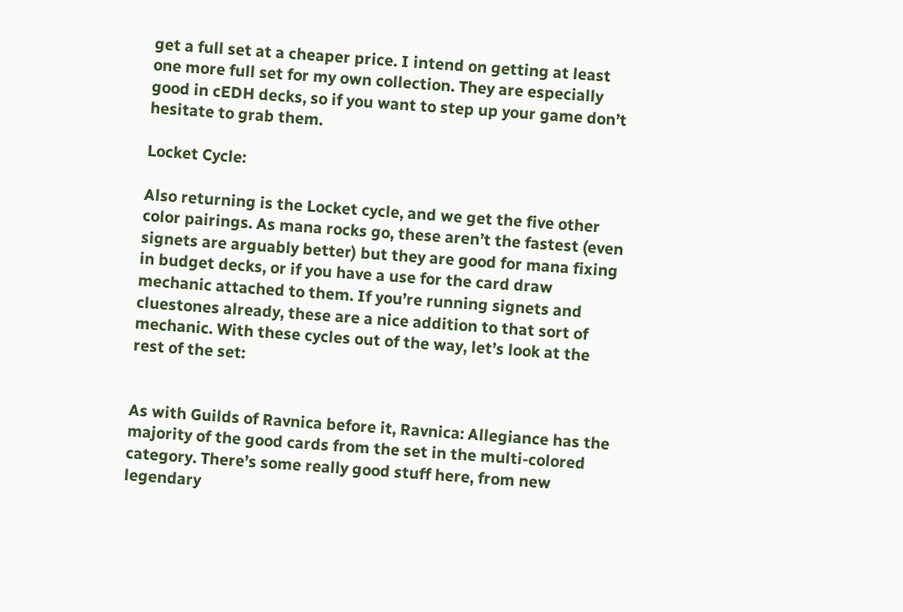get a full set at a cheaper price. I intend on getting at least one more full set for my own collection. They are especially good in cEDH decks, so if you want to step up your game don’t hesitate to grab them.

Locket Cycle:

Also returning is the Locket cycle, and we get the five other color pairings. As mana rocks go, these aren’t the fastest (even signets are arguably better) but they are good for mana fixing in budget decks, or if you have a use for the card draw mechanic attached to them. If you’re running signets and cluestones already, these are a nice addition to that sort of mechanic. With these cycles out of the way, let’s look at the rest of the set:


As with Guilds of Ravnica before it, Ravnica: Allegiance has the majority of the good cards from the set in the multi-colored category. There’s some really good stuff here, from new legendary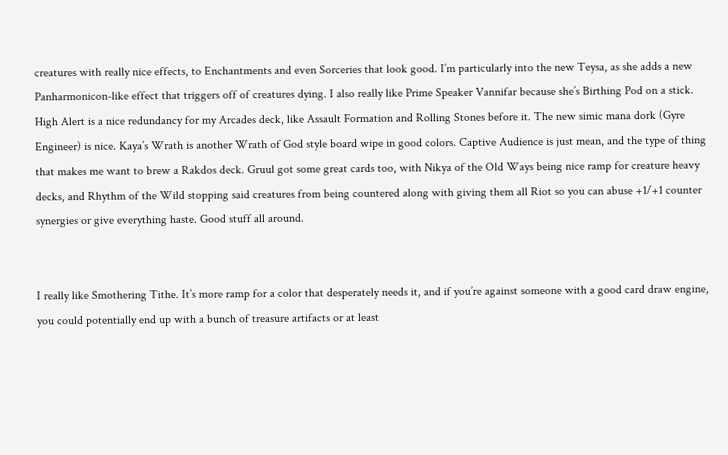creatures with really nice effects, to Enchantments and even Sorceries that look good. I’m particularly into the new Teysa, as she adds a new Panharmonicon-like effect that triggers off of creatures dying. I also really like Prime Speaker Vannifar because she’s Birthing Pod on a stick. High Alert is a nice redundancy for my Arcades deck, like Assault Formation and Rolling Stones before it. The new simic mana dork (Gyre Engineer) is nice. Kaya’s Wrath is another Wrath of God style board wipe in good colors. Captive Audience is just mean, and the type of thing that makes me want to brew a Rakdos deck. Gruul got some great cards too, with Nikya of the Old Ways being nice ramp for creature heavy decks, and Rhythm of the Wild stopping said creatures from being countered along with giving them all Riot so you can abuse +1/+1 counter synergies or give everything haste. Good stuff all around.


I really like Smothering Tithe. It’s more ramp for a color that desperately needs it, and if you’re against someone with a good card draw engine, you could potentially end up with a bunch of treasure artifacts or at least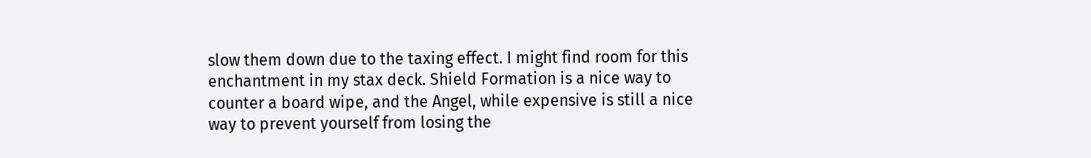slow them down due to the taxing effect. I might find room for this enchantment in my stax deck. Shield Formation is a nice way to counter a board wipe, and the Angel, while expensive is still a nice way to prevent yourself from losing the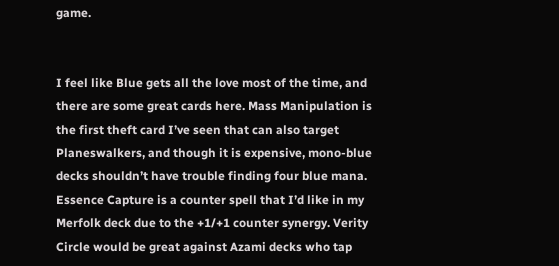game.


I feel like Blue gets all the love most of the time, and there are some great cards here. Mass Manipulation is the first theft card I’ve seen that can also target Planeswalkers, and though it is expensive, mono-blue decks shouldn’t have trouble finding four blue mana. Essence Capture is a counter spell that I’d like in my Merfolk deck due to the +1/+1 counter synergy. Verity Circle would be great against Azami decks who tap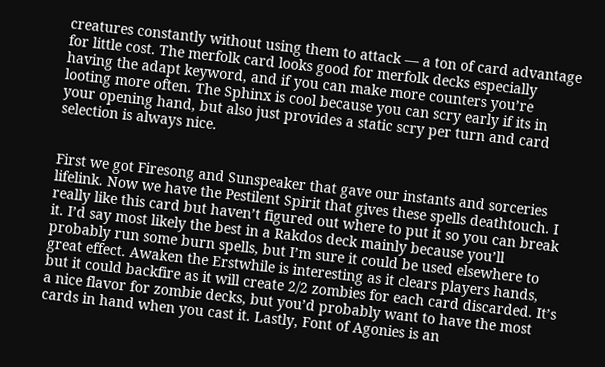creatures constantly without using them to attack — a ton of card advantage for little cost. The merfolk card looks good for merfolk decks especially having the adapt keyword, and if you can make more counters you’re looting more often. The Sphinx is cool because you can scry early if its in your opening hand, but also just provides a static scry per turn and card selection is always nice.


First we got Firesong and Sunspeaker that gave our instants and sorceries lifelink. Now we have the Pestilent Spirit that gives these spells deathtouch. I really like this card but haven’t figured out where to put it so you can break it. I’d say most likely the best in a Rakdos deck mainly because you’ll probably run some burn spells, but I’m sure it could be used elsewhere to great effect. Awaken the Erstwhile is interesting as it clears players hands, but it could backfire as it will create 2/2 zombies for each card discarded. It’s a nice flavor for zombie decks, but you’d probably want to have the most cards in hand when you cast it. Lastly, Font of Agonies is an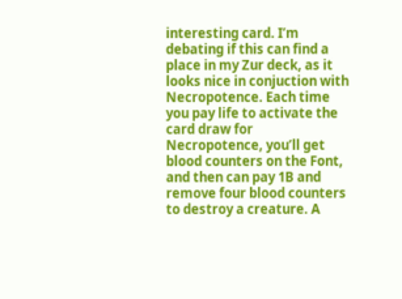interesting card. I’m debating if this can find a place in my Zur deck, as it looks nice in conjuction with Necropotence. Each time you pay life to activate the card draw for Necropotence, you’ll get blood counters on the Font, and then can pay 1B and remove four blood counters to destroy a creature. A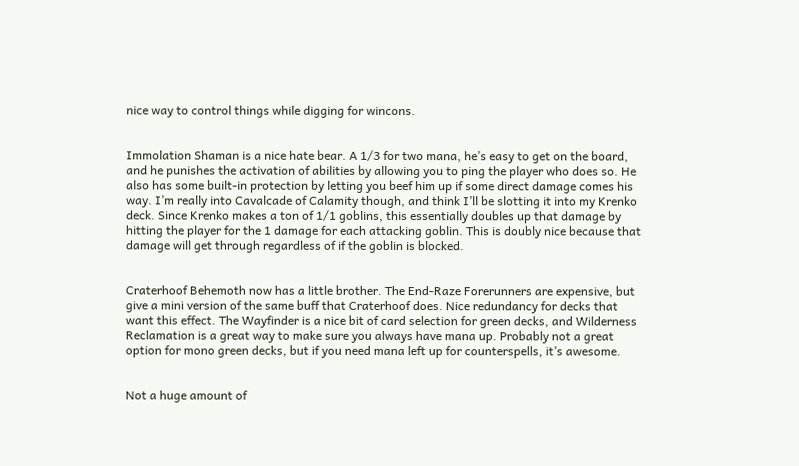nice way to control things while digging for wincons.


Immolation Shaman is a nice hate bear. A 1/3 for two mana, he’s easy to get on the board, and he punishes the activation of abilities by allowing you to ping the player who does so. He also has some built-in protection by letting you beef him up if some direct damage comes his way. I’m really into Cavalcade of Calamity though, and think I’ll be slotting it into my Krenko deck. Since Krenko makes a ton of 1/1 goblins, this essentially doubles up that damage by hitting the player for the 1 damage for each attacking goblin. This is doubly nice because that damage will get through regardless of if the goblin is blocked.


Craterhoof Behemoth now has a little brother. The End-Raze Forerunners are expensive, but give a mini version of the same buff that Craterhoof does. Nice redundancy for decks that want this effect. The Wayfinder is a nice bit of card selection for green decks, and Wilderness Reclamation is a great way to make sure you always have mana up. Probably not a great option for mono green decks, but if you need mana left up for counterspells, it’s awesome.


Not a huge amount of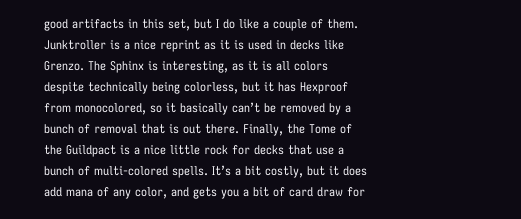good artifacts in this set, but I do like a couple of them. Junktroller is a nice reprint as it is used in decks like Grenzo. The Sphinx is interesting, as it is all colors despite technically being colorless, but it has Hexproof from monocolored, so it basically can’t be removed by a bunch of removal that is out there. Finally, the Tome of the Guildpact is a nice little rock for decks that use a bunch of multi-colored spells. It’s a bit costly, but it does add mana of any color, and gets you a bit of card draw for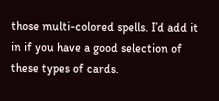those multi-colored spells. I’d add it in if you have a good selection of these types of cards.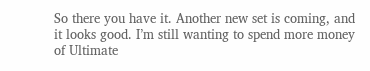So there you have it. Another new set is coming, and it looks good. I’m still wanting to spend more money of Ultimate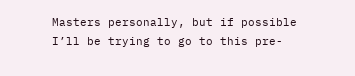Masters personally, but if possible I’ll be trying to go to this pre-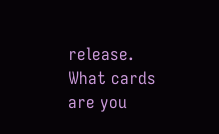release. What cards are you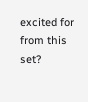excited for from this set?